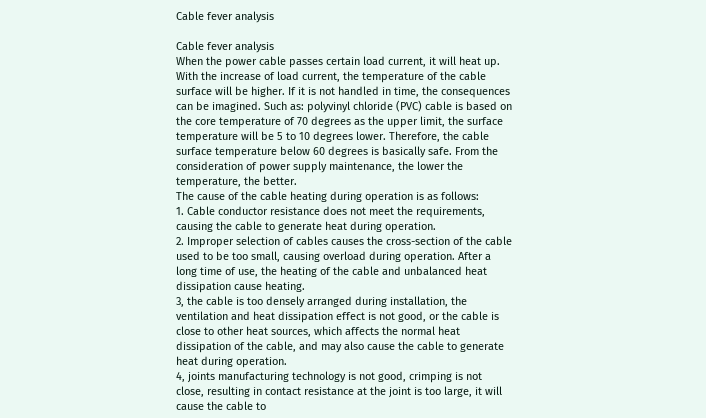Cable fever analysis

Cable fever analysis
When the power cable passes certain load current, it will heat up. With the increase of load current, the temperature of the cable surface will be higher. If it is not handled in time, the consequences can be imagined. Such as: polyvinyl chloride (PVC) cable is based on the core temperature of 70 degrees as the upper limit, the surface temperature will be 5 to 10 degrees lower. Therefore, the cable surface temperature below 60 degrees is basically safe. From the consideration of power supply maintenance, the lower the temperature, the better.
The cause of the cable heating during operation is as follows:
1. Cable conductor resistance does not meet the requirements, causing the cable to generate heat during operation.
2. Improper selection of cables causes the cross-section of the cable used to be too small, causing overload during operation. After a long time of use, the heating of the cable and unbalanced heat dissipation cause heating.
3, the cable is too densely arranged during installation, the ventilation and heat dissipation effect is not good, or the cable is close to other heat sources, which affects the normal heat dissipation of the cable, and may also cause the cable to generate heat during operation.
4, joints manufacturing technology is not good, crimping is not close, resulting in contact resistance at the joint is too large, it will cause the cable to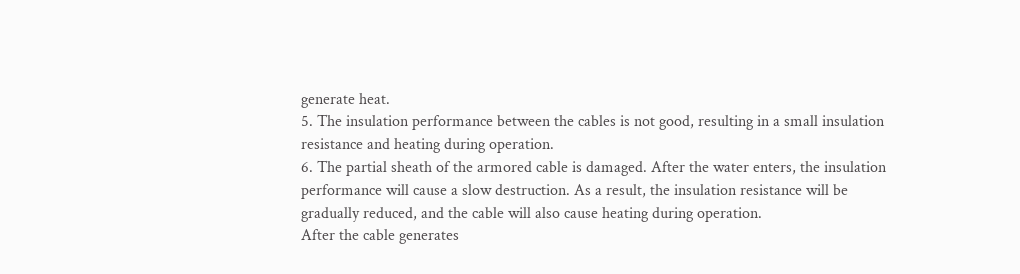generate heat.
5. The insulation performance between the cables is not good, resulting in a small insulation resistance and heating during operation.
6. The partial sheath of the armored cable is damaged. After the water enters, the insulation performance will cause a slow destruction. As a result, the insulation resistance will be gradually reduced, and the cable will also cause heating during operation.
After the cable generates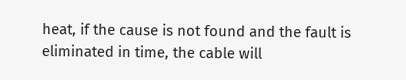heat, if the cause is not found and the fault is eliminated in time, the cable will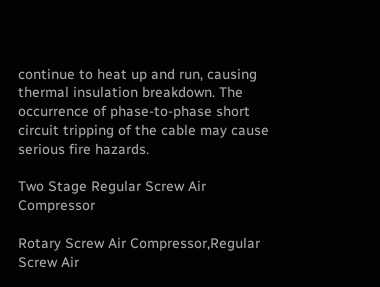continue to heat up and run, causing thermal insulation breakdown. The occurrence of phase-to-phase short circuit tripping of the cable may cause serious fire hazards.

Two Stage Regular Screw Air Compressor

Rotary Screw Air Compressor,Regular Screw Air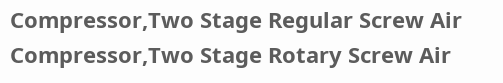Compressor,Two Stage Regular Screw Air Compressor,Two Stage Rotary Screw Air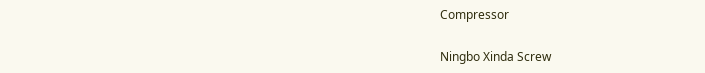Compressor

Ningbo Xinda Screw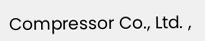Compressor Co., Ltd. ,